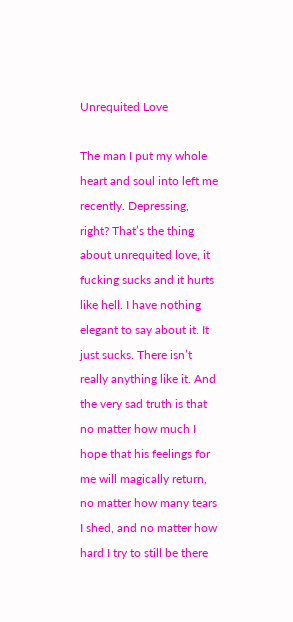Unrequited Love

The man I put my whole heart and soul into left me recently. Depressing, right? That’s the thing about unrequited love, it fucking sucks and it hurts like hell. I have nothing elegant to say about it. It just sucks. There isn’t really anything like it. And the very sad truth is that no matter how much I hope that his feelings for me will magically return, no matter how many tears I shed, and no matter how hard I try to still be there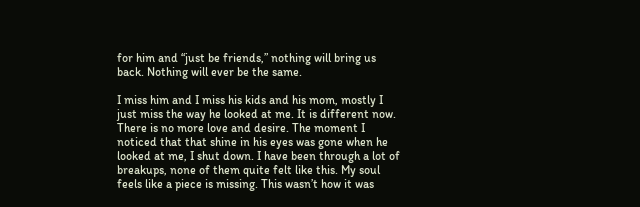for him and “just be friends,” nothing will bring us back. Nothing will ever be the same.

I miss him and I miss his kids and his mom, mostly I just miss the way he looked at me. It is different now. There is no more love and desire. The moment I noticed that that shine in his eyes was gone when he looked at me, I shut down. I have been through a lot of breakups, none of them quite felt like this. My soul feels like a piece is missing. This wasn’t how it was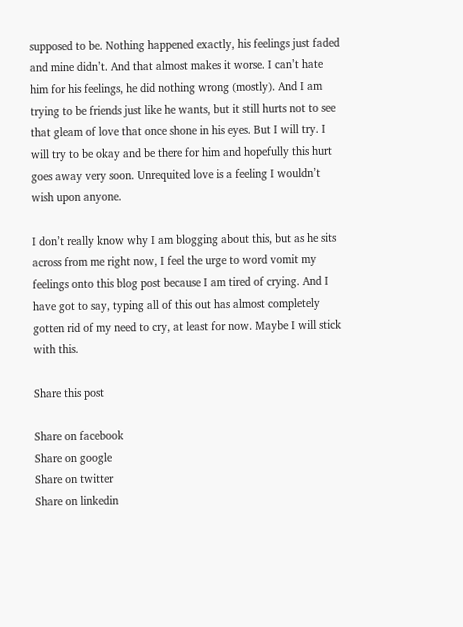supposed to be. Nothing happened exactly, his feelings just faded and mine didn’t. And that almost makes it worse. I can’t hate him for his feelings, he did nothing wrong (mostly). And I am trying to be friends just like he wants, but it still hurts not to see that gleam of love that once shone in his eyes. But I will try. I will try to be okay and be there for him and hopefully this hurt goes away very soon. Unrequited love is a feeling I wouldn’t wish upon anyone.

I don’t really know why I am blogging about this, but as he sits across from me right now, I feel the urge to word vomit my feelings onto this blog post because I am tired of crying. And I have got to say, typing all of this out has almost completely gotten rid of my need to cry, at least for now. Maybe I will stick with this.

Share this post

Share on facebook
Share on google
Share on twitter
Share on linkedin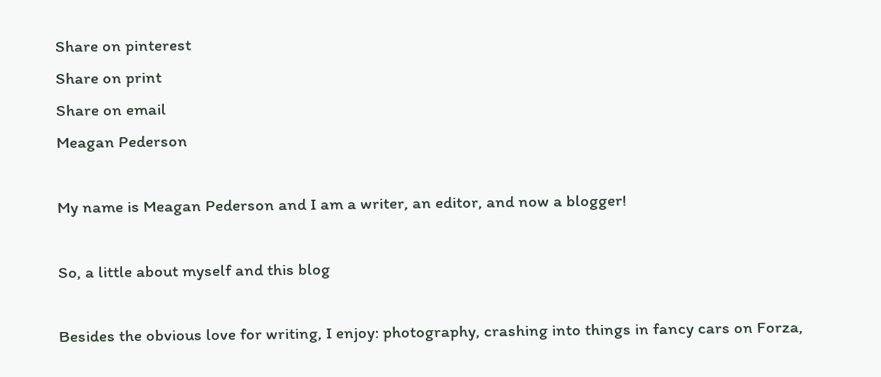Share on pinterest
Share on print
Share on email
Meagan Pederson

My name is Meagan Pederson and I am a writer, an editor, and now a blogger!

So, a little about myself and this blog

Besides the obvious love for writing, I enjoy: photography, crashing into things in fancy cars on Forza,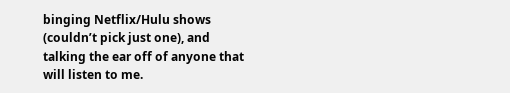binging Netflix/Hulu shows (couldn’t pick just one), and talking the ear off of anyone that will listen to me.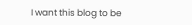I want this blog to be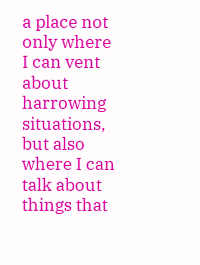a place not only where I can vent about harrowing situations, but also where I can talk about things that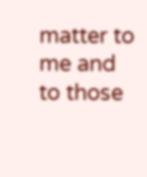matter to me and to those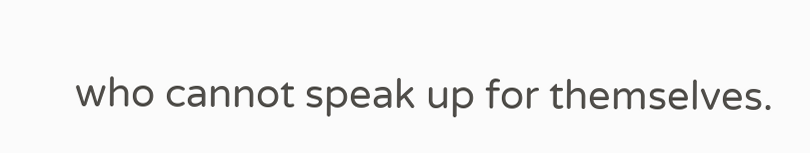who cannot speak up for themselves.